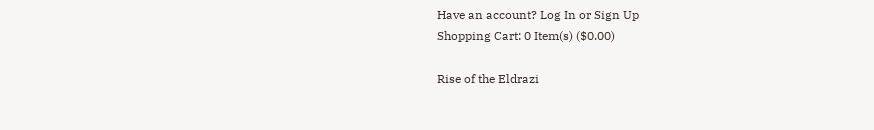Have an account? Log In or Sign Up
Shopping Cart: 0 Item(s) ($0.00)

Rise of the Eldrazi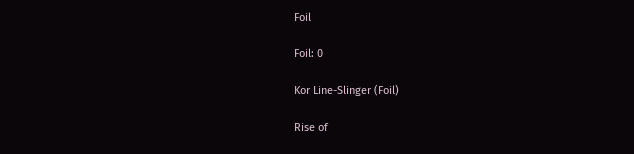Foil

Foil: 0

Kor Line-Slinger (Foil)

Rise of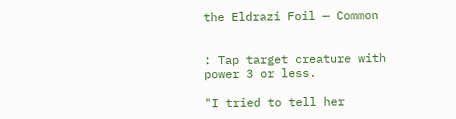the Eldrazi Foil — Common


: Tap target creature with power 3 or less.

"I tried to tell her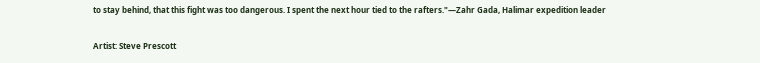to stay behind, that this fight was too dangerous. I spent the next hour tied to the rafters."—Zahr Gada, Halimar expedition leader

Artist: Steve Prescott